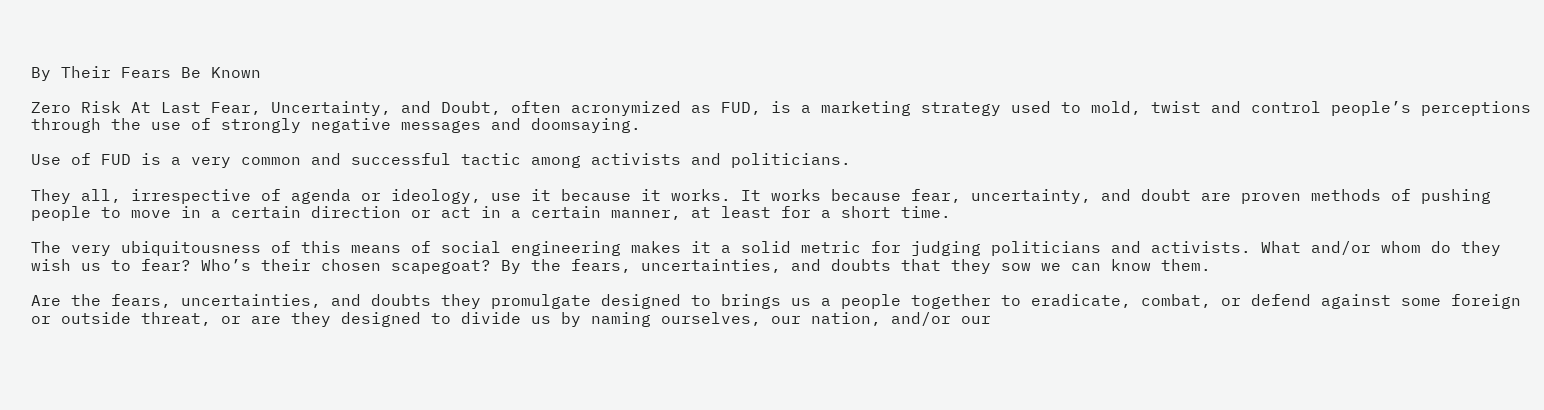By Their Fears Be Known

Zero Risk At Last Fear, Uncertainty, and Doubt, often acronymized as FUD, is a marketing strategy used to mold, twist and control people’s perceptions through the use of strongly negative messages and doomsaying.

Use of FUD is a very common and successful tactic among activists and politicians.

They all, irrespective of agenda or ideology, use it because it works. It works because fear, uncertainty, and doubt are proven methods of pushing people to move in a certain direction or act in a certain manner, at least for a short time.

The very ubiquitousness of this means of social engineering makes it a solid metric for judging politicians and activists. What and/or whom do they wish us to fear? Who’s their chosen scapegoat? By the fears, uncertainties, and doubts that they sow we can know them.

Are the fears, uncertainties, and doubts they promulgate designed to brings us a people together to eradicate, combat, or defend against some foreign or outside threat, or are they designed to divide us by naming ourselves, our nation, and/or our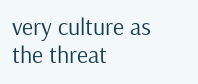very culture as the threat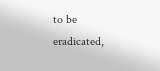to be eradicated,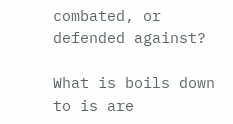combated, or defended against?

What is boils down to is are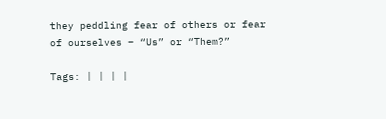they peddling fear of others or fear of ourselves – “Us” or “Them?”

Tags: | | | |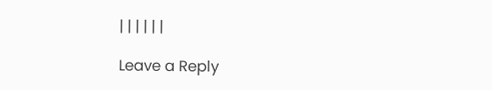| | | | | |

Leave a Reply